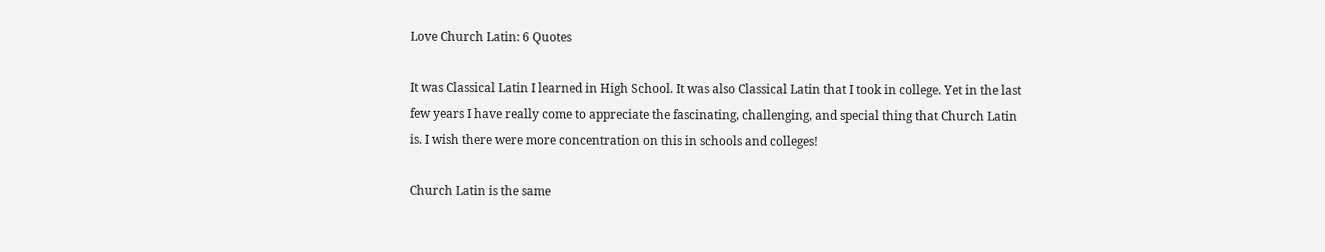Love Church Latin: 6 Quotes

It was Classical Latin I learned in High School. It was also Classical Latin that I took in college. Yet in the last few years I have really come to appreciate the fascinating, challenging, and special thing that Church Latin is. I wish there were more concentration on this in schools and colleges!

Church Latin is the same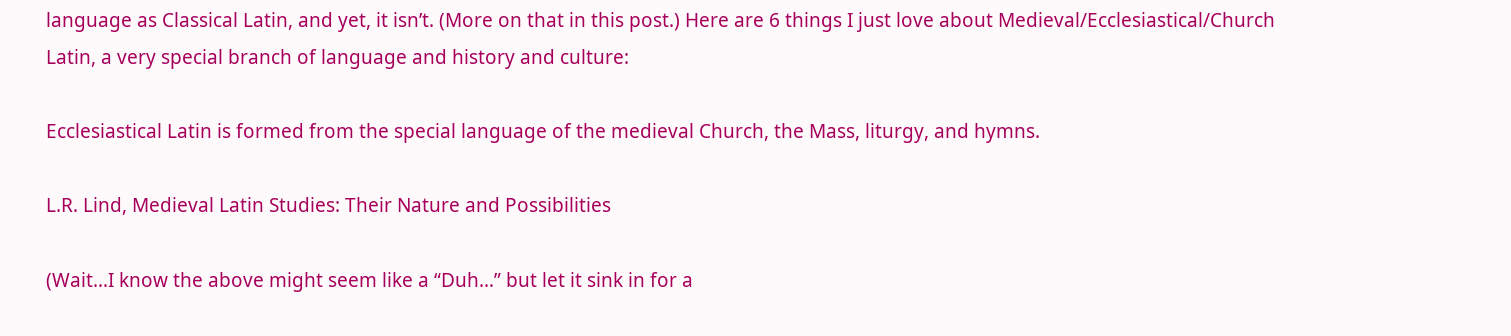language as Classical Latin, and yet, it isn’t. (More on that in this post.) Here are 6 things I just love about Medieval/Ecclesiastical/Church Latin, a very special branch of language and history and culture:

Ecclesiastical Latin is formed from the special language of the medieval Church, the Mass, liturgy, and hymns.

L.R. Lind, Medieval Latin Studies: Their Nature and Possibilities

(Wait…I know the above might seem like a “Duh…” but let it sink in for a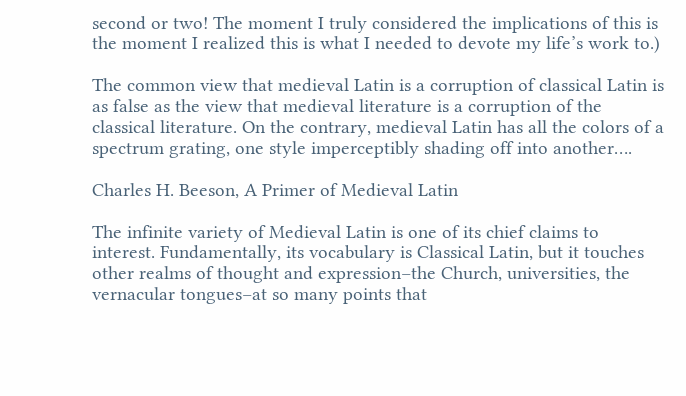second or two! The moment I truly considered the implications of this is the moment I realized this is what I needed to devote my life’s work to.)

The common view that medieval Latin is a corruption of classical Latin is as false as the view that medieval literature is a corruption of the classical literature. On the contrary, medieval Latin has all the colors of a spectrum grating, one style imperceptibly shading off into another….

Charles H. Beeson, A Primer of Medieval Latin

The infinite variety of Medieval Latin is one of its chief claims to interest. Fundamentally, its vocabulary is Classical Latin, but it touches other realms of thought and expression–the Church, universities, the vernacular tongues–at so many points that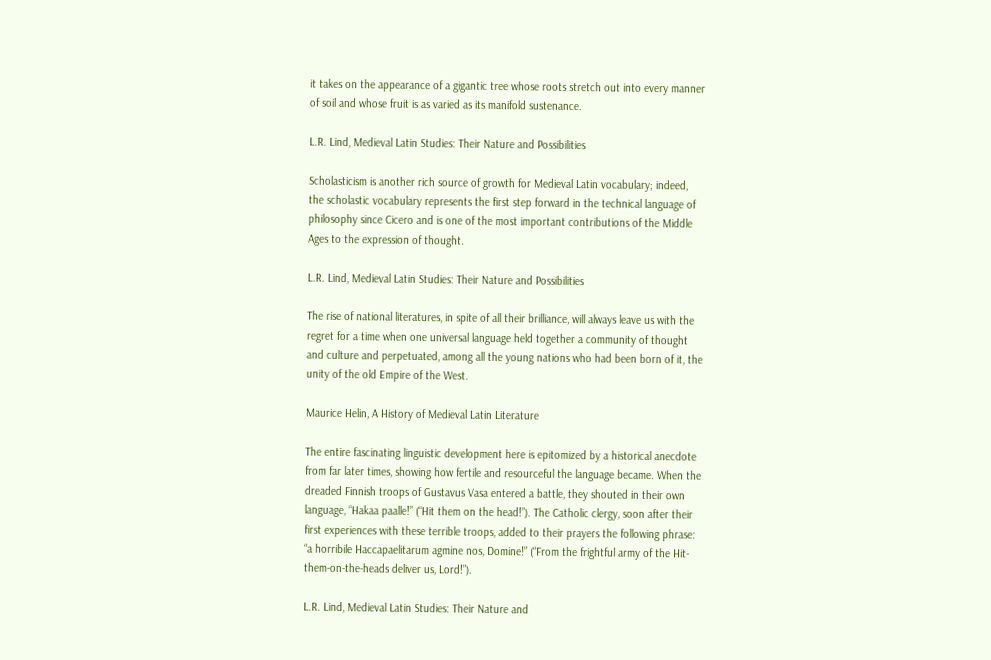it takes on the appearance of a gigantic tree whose roots stretch out into every manner of soil and whose fruit is as varied as its manifold sustenance.

L.R. Lind, Medieval Latin Studies: Their Nature and Possibilities

Scholasticism is another rich source of growth for Medieval Latin vocabulary; indeed, the scholastic vocabulary represents the first step forward in the technical language of philosophy since Cicero and is one of the most important contributions of the Middle Ages to the expression of thought.

L.R. Lind, Medieval Latin Studies: Their Nature and Possibilities

The rise of national literatures, in spite of all their brilliance, will always leave us with the regret for a time when one universal language held together a community of thought and culture and perpetuated, among all the young nations who had been born of it, the unity of the old Empire of the West.

Maurice Helin, A History of Medieval Latin Literature

The entire fascinating linguistic development here is epitomized by a historical anecdote from far later times, showing how fertile and resourceful the language became. When the dreaded Finnish troops of Gustavus Vasa entered a battle, they shouted in their own language, “Hakaa paalle!” (“Hit them on the head!”). The Catholic clergy, soon after their first experiences with these terrible troops, added to their prayers the following phrase: “a horribile Haccapaelitarum agmine nos, Domine!” (“From the frightful army of the Hit-them-on-the-heads deliver us, Lord!”).

L.R. Lind, Medieval Latin Studies: Their Nature and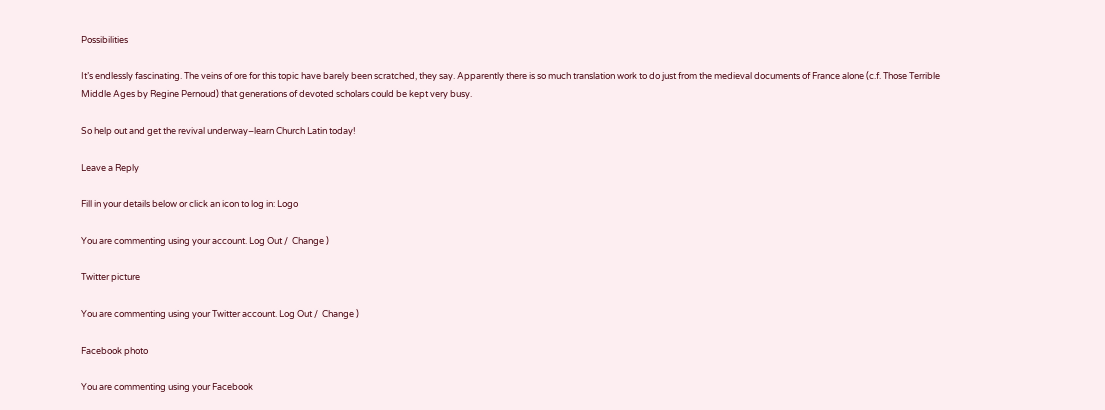Possibilities

It’s endlessly fascinating. The veins of ore for this topic have barely been scratched, they say. Apparently there is so much translation work to do just from the medieval documents of France alone (c.f. Those Terrible Middle Ages by Regine Pernoud) that generations of devoted scholars could be kept very busy.

So help out and get the revival underway–learn Church Latin today!

Leave a Reply

Fill in your details below or click an icon to log in: Logo

You are commenting using your account. Log Out /  Change )

Twitter picture

You are commenting using your Twitter account. Log Out /  Change )

Facebook photo

You are commenting using your Facebook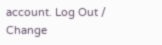account. Log Out /  Change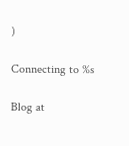)

Connecting to %s

Blog at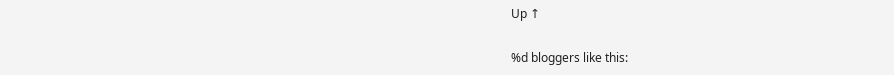Up ↑

%d bloggers like this: